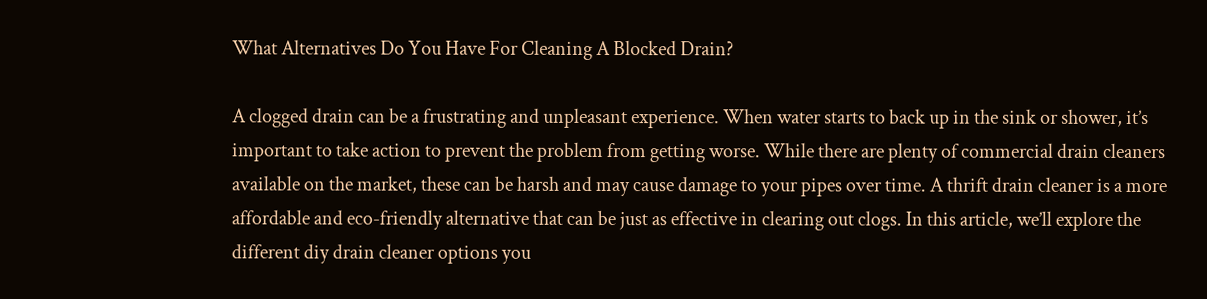What Alternatives Do You Have For Cleaning A Blocked Drain?

A clogged drain can be a frustrating and unpleasant experience. When water starts to back up in the sink or shower, it’s important to take action to prevent the problem from getting worse. While there are plenty of commercial drain cleaners available on the market, these can be harsh and may cause damage to your pipes over time. A thrift drain cleaner is a more affordable and eco-friendly alternative that can be just as effective in clearing out clogs. In this article, we’ll explore the different diy drain cleaner options you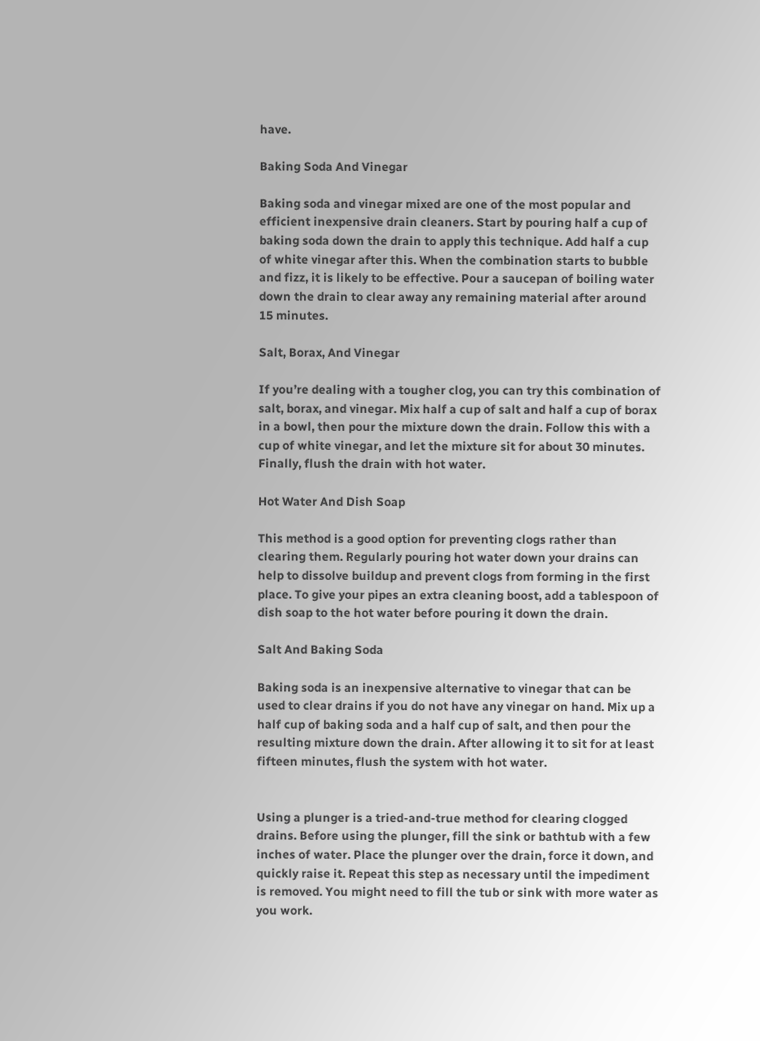have.

Baking Soda And Vinegar

Baking soda and vinegar mixed are one of the most popular and efficient inexpensive drain cleaners. Start by pouring half a cup of baking soda down the drain to apply this technique. Add half a cup of white vinegar after this. When the combination starts to bubble and fizz, it is likely to be effective. Pour a saucepan of boiling water down the drain to clear away any remaining material after around 15 minutes.

Salt, Borax, And Vinegar

If you’re dealing with a tougher clog, you can try this combination of salt, borax, and vinegar. Mix half a cup of salt and half a cup of borax in a bowl, then pour the mixture down the drain. Follow this with a cup of white vinegar, and let the mixture sit for about 30 minutes. Finally, flush the drain with hot water.

Hot Water And Dish Soap

This method is a good option for preventing clogs rather than clearing them. Regularly pouring hot water down your drains can help to dissolve buildup and prevent clogs from forming in the first place. To give your pipes an extra cleaning boost, add a tablespoon of dish soap to the hot water before pouring it down the drain.

Salt And Baking Soda

Baking soda is an inexpensive alternative to vinegar that can be used to clear drains if you do not have any vinegar on hand. Mix up a half cup of baking soda and a half cup of salt, and then pour the resulting mixture down the drain. After allowing it to sit for at least fifteen minutes, flush the system with hot water.


Using a plunger is a tried-and-true method for clearing clogged drains. Before using the plunger, fill the sink or bathtub with a few inches of water. Place the plunger over the drain, force it down, and quickly raise it. Repeat this step as necessary until the impediment is removed. You might need to fill the tub or sink with more water as you work.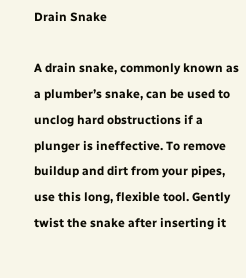Drain Snake

A drain snake, commonly known as a plumber’s snake, can be used to unclog hard obstructions if a plunger is ineffective. To remove buildup and dirt from your pipes, use this long, flexible tool. Gently twist the snake after inserting it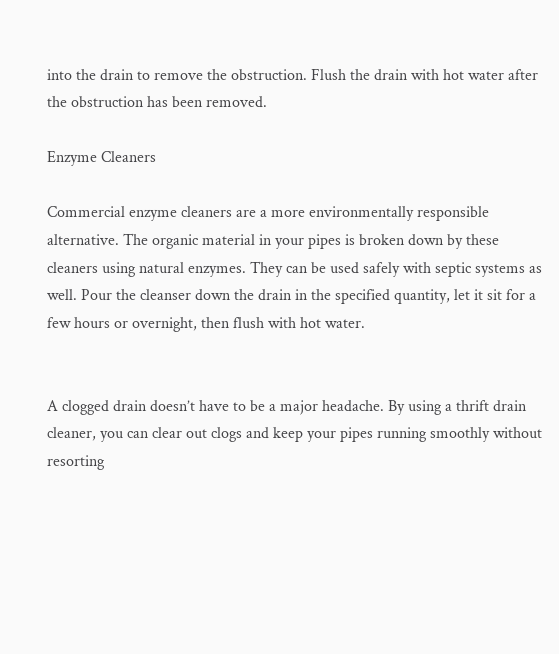into the drain to remove the obstruction. Flush the drain with hot water after the obstruction has been removed.

Enzyme Cleaners

Commercial enzyme cleaners are a more environmentally responsible alternative. The organic material in your pipes is broken down by these cleaners using natural enzymes. They can be used safely with septic systems as well. Pour the cleanser down the drain in the specified quantity, let it sit for a few hours or overnight, then flush with hot water.


A clogged drain doesn’t have to be a major headache. By using a thrift drain cleaner, you can clear out clogs and keep your pipes running smoothly without resorting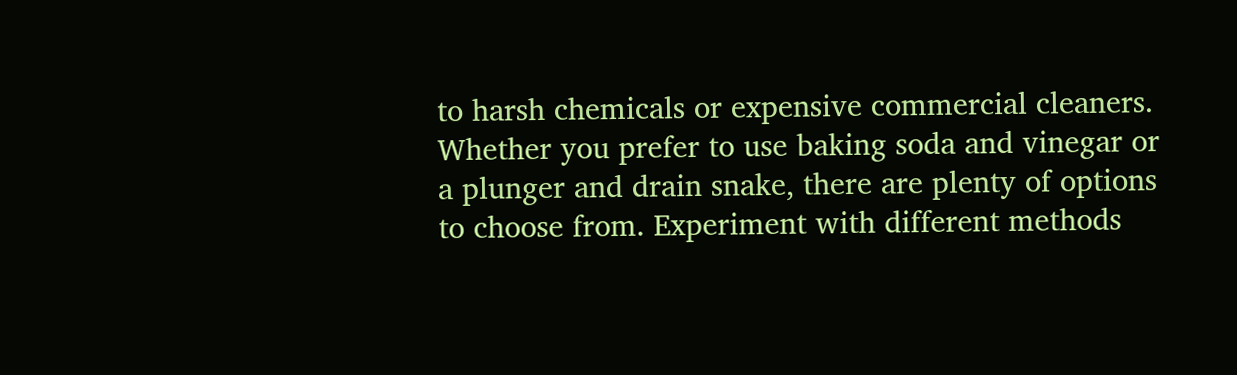to harsh chemicals or expensive commercial cleaners. Whether you prefer to use baking soda and vinegar or a plunger and drain snake, there are plenty of options to choose from. Experiment with different methods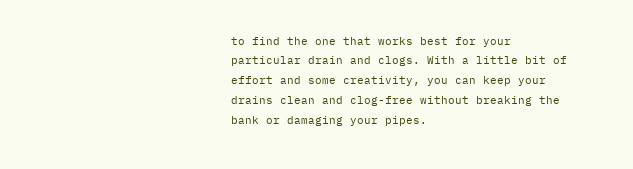to find the one that works best for your particular drain and clogs. With a little bit of effort and some creativity, you can keep your drains clean and clog-free without breaking the bank or damaging your pipes.